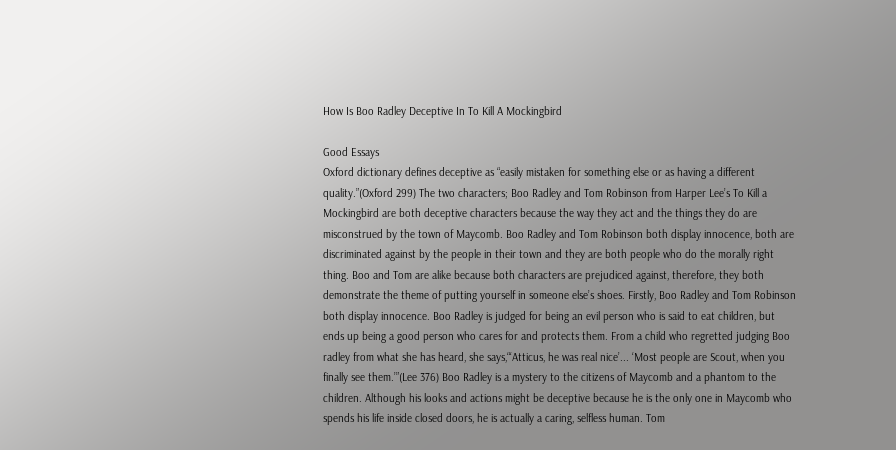How Is Boo Radley Deceptive In To Kill A Mockingbird

Good Essays
Oxford dictionary defines deceptive as “easily mistaken for something else or as having a different quality.”(Oxford 299) The two characters; Boo Radley and Tom Robinson from Harper Lee’s To Kill a Mockingbird are both deceptive characters because the way they act and the things they do are misconstrued by the town of Maycomb. Boo Radley and Tom Robinson both display innocence, both are discriminated against by the people in their town and they are both people who do the morally right thing. Boo and Tom are alike because both characters are prejudiced against, therefore, they both demonstrate the theme of putting yourself in someone else’s shoes. Firstly, Boo Radley and Tom Robinson both display innocence. Boo Radley is judged for being an evil person who is said to eat children, but ends up being a good person who cares for and protects them. From a child who regretted judging Boo radley from what she has heard, she says,“‘Atticus, he was real nice’... ‘Most people are Scout, when you finally see them.’”(Lee 376) Boo Radley is a mystery to the citizens of Maycomb and a phantom to the children. Although his looks and actions might be deceptive because he is the only one in Maycomb who spends his life inside closed doors, he is actually a caring, selfless human. Tom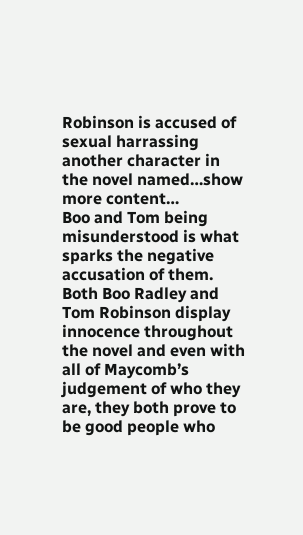Robinson is accused of sexual harrassing another character in the novel named…show more content…
Boo and Tom being misunderstood is what sparks the negative accusation of them. Both Boo Radley and Tom Robinson display innocence throughout the novel and even with all of Maycomb’s judgement of who they are, they both prove to be good people who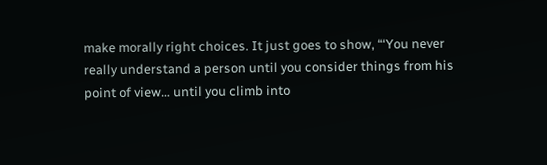make morally right choices. It just goes to show, “‘You never really understand a person until you consider things from his point of view… until you climb into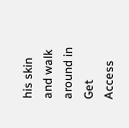his skin and walk around in
Get Access